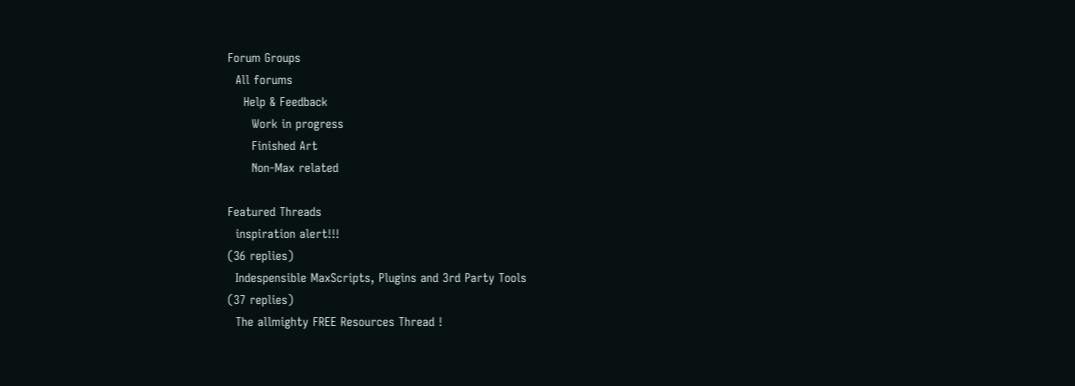Forum Groups
  All forums
    Help & Feedback
      Work in progress
      Finished Art
      Non-Max related

Featured Threads
  inspiration alert!!!
(36 replies)
  Indespensible MaxScripts, Plugins and 3rd Party Tools
(37 replies)
  The allmighty FREE Resources Thread !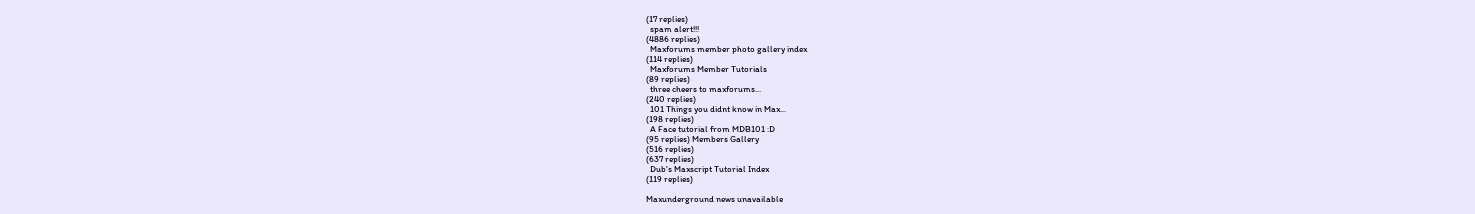(17 replies)
  spam alert!!!
(4886 replies)
  Maxforums member photo gallery index
(114 replies)
  Maxforums Member Tutorials
(89 replies)
  three cheers to maxforums...
(240 replies)
  101 Things you didnt know in Max...
(198 replies)
  A Face tutorial from MDB101 :D
(95 replies) Members Gallery
(516 replies)
(637 replies)
  Dub's Maxscript Tutorial Index
(119 replies)

Maxunderground news unavailable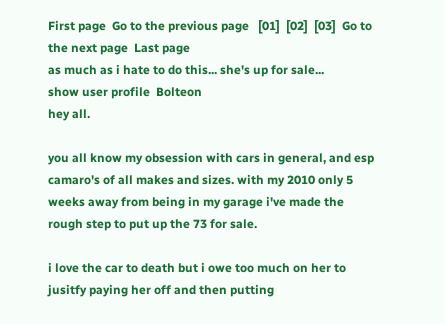First page  Go to the previous page   [01]  [02]  [03]  Go to the next page  Last page
as much as i hate to do this... she's up for sale...
show user profile  Bolteon
hey all.

you all know my obsession with cars in general, and esp camaro's of all makes and sizes. with my 2010 only 5 weeks away from being in my garage i've made the rough step to put up the 73 for sale.

i love the car to death but i owe too much on her to jusitfy paying her off and then putting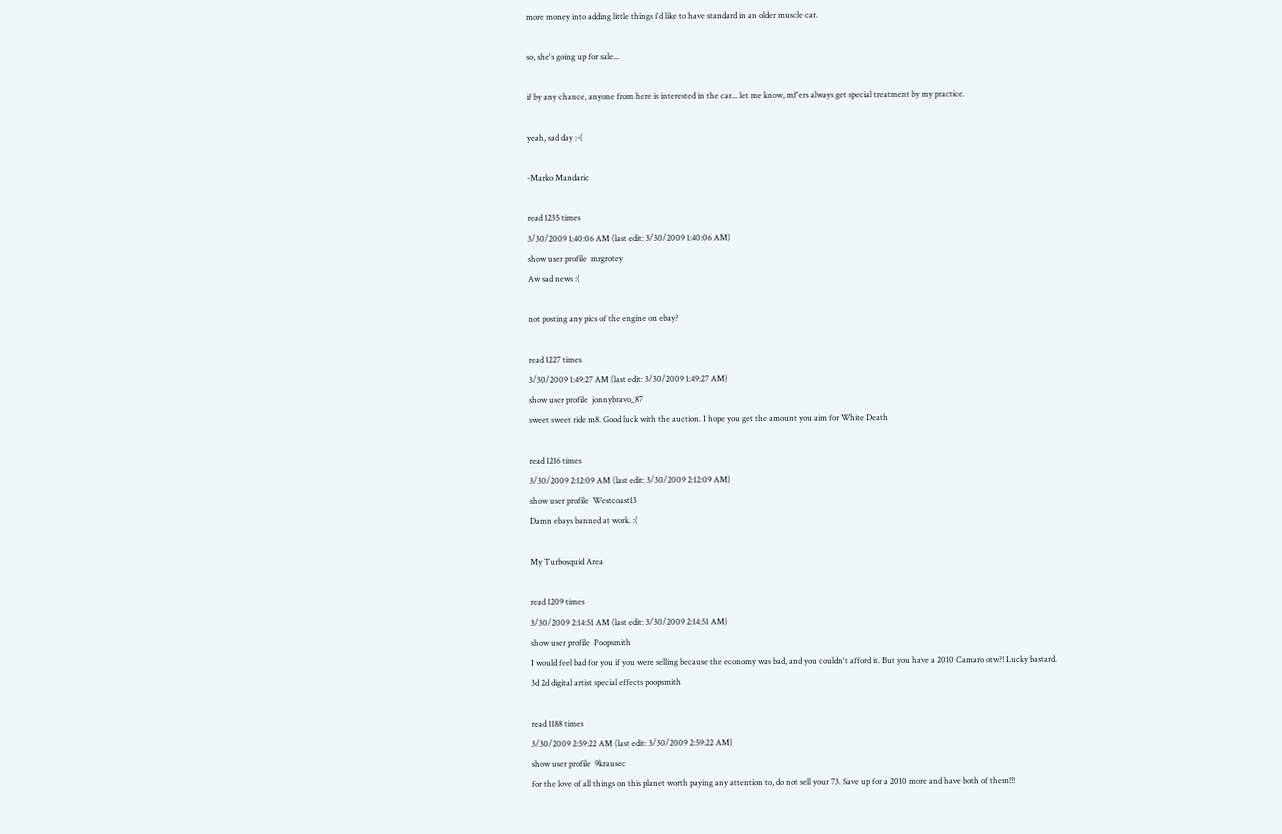more money into adding little things i'd like to have standard in an older muscle car.

so, she's going up for sale...

if by any chance, anyone from here is interested in the car... let me know, mf'ers always get special treatment by my practice.

yeah, sad day :-(

-Marko Mandaric

read 1235 times
3/30/2009 1:40:06 AM (last edit: 3/30/2009 1:40:06 AM)
show user profile  mrgrotey
Aw sad news :(

not posting any pics of the engine on ebay?

read 1227 times
3/30/2009 1:49:27 AM (last edit: 3/30/2009 1:49:27 AM)
show user profile  jonnybravo_87
sweet sweet ride m8. Good luck with the auction. I hope you get the amount you aim for White Death

read 1216 times
3/30/2009 2:12:09 AM (last edit: 3/30/2009 2:12:09 AM)
show user profile  Westcoast13
Damn ebays banned at work. :(

My Turbosquid Area

read 1209 times
3/30/2009 2:14:51 AM (last edit: 3/30/2009 2:14:51 AM)
show user profile  Poopsmith
I would feel bad for you if you were selling because the economy was bad, and you couldn't afford it. But you have a 2010 Camaro otw?! Lucky bastard.
3d 2d digital artist special effects poopsmith

read 1188 times
3/30/2009 2:59:22 AM (last edit: 3/30/2009 2:59:22 AM)
show user profile  9krausec
for the love of all things on this planet worth paying any attention to, do not sell your 73. Save up for a 2010 more and have both of them!!!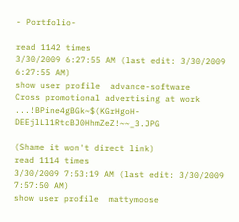- Portfolio-

read 1142 times
3/30/2009 6:27:55 AM (last edit: 3/30/2009 6:27:55 AM)
show user profile  advance-software
Cross promotional advertising at work ...!BPine4gBGk~$(KGrHgoH-DEEjlLl1RtcBJ0HhmZeZ!~~_3.JPG

(Shame it won't direct link)
read 1114 times
3/30/2009 7:53:19 AM (last edit: 3/30/2009 7:57:50 AM)
show user profile  mattymoose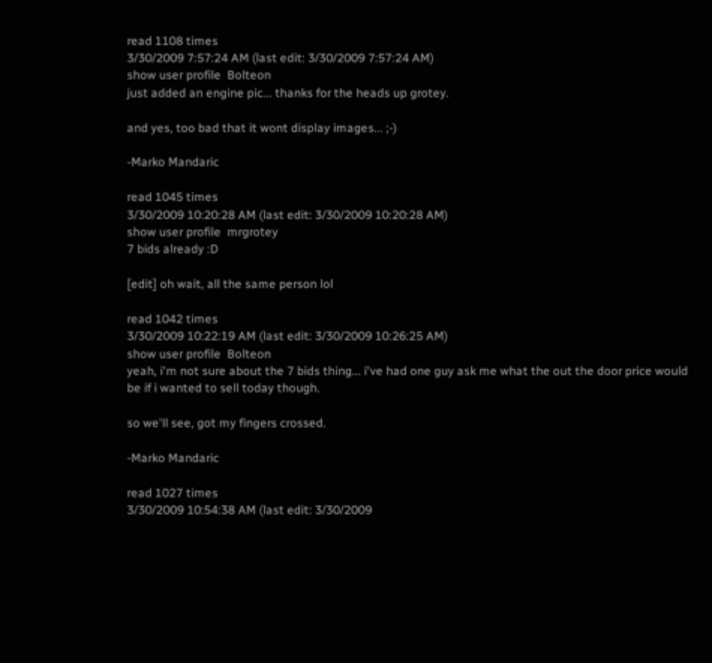read 1108 times
3/30/2009 7:57:24 AM (last edit: 3/30/2009 7:57:24 AM)
show user profile  Bolteon
just added an engine pic... thanks for the heads up grotey.

and yes, too bad that it wont display images... ;-)

-Marko Mandaric

read 1045 times
3/30/2009 10:20:28 AM (last edit: 3/30/2009 10:20:28 AM)
show user profile  mrgrotey
7 bids already :D

[edit] oh wait, all the same person lol

read 1042 times
3/30/2009 10:22:19 AM (last edit: 3/30/2009 10:26:25 AM)
show user profile  Bolteon
yeah, i'm not sure about the 7 bids thing... i've had one guy ask me what the out the door price would be if i wanted to sell today though.

so we'll see, got my fingers crossed.

-Marko Mandaric

read 1027 times
3/30/2009 10:54:38 AM (last edit: 3/30/2009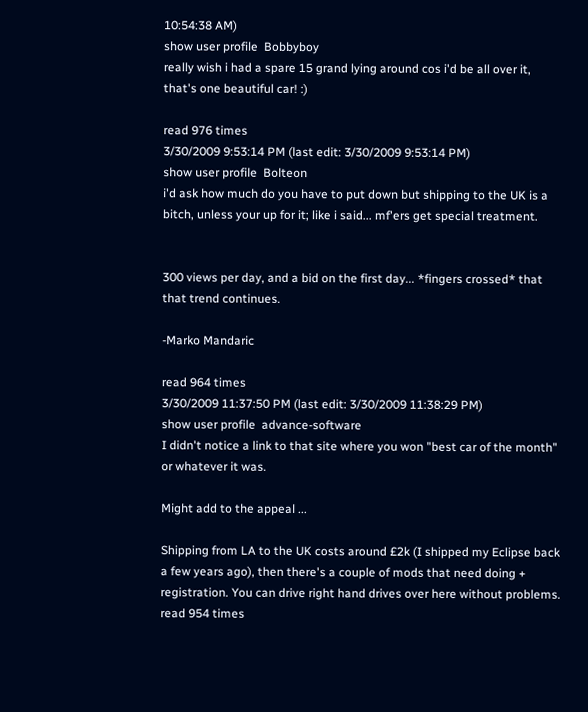10:54:38 AM)
show user profile  Bobbyboy
really wish i had a spare 15 grand lying around cos i'd be all over it, that's one beautiful car! :)

read 976 times
3/30/2009 9:53:14 PM (last edit: 3/30/2009 9:53:14 PM)
show user profile  Bolteon
i'd ask how much do you have to put down but shipping to the UK is a bitch, unless your up for it; like i said... mf'ers get special treatment.


300 views per day, and a bid on the first day... *fingers crossed* that that trend continues.

-Marko Mandaric

read 964 times
3/30/2009 11:37:50 PM (last edit: 3/30/2009 11:38:29 PM)
show user profile  advance-software
I didn't notice a link to that site where you won "best car of the month" or whatever it was.

Might add to the appeal ...

Shipping from LA to the UK costs around £2k (I shipped my Eclipse back a few years ago), then there's a couple of mods that need doing + registration. You can drive right hand drives over here without problems.
read 954 times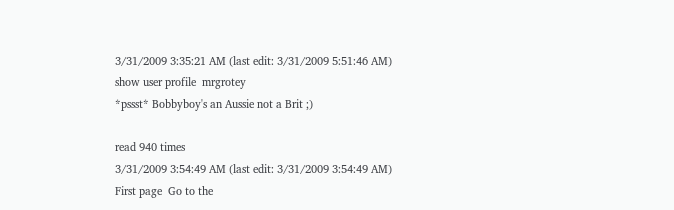3/31/2009 3:35:21 AM (last edit: 3/31/2009 5:51:46 AM)
show user profile  mrgrotey
*pssst* Bobbyboy's an Aussie not a Brit ;)

read 940 times
3/31/2009 3:54:49 AM (last edit: 3/31/2009 3:54:49 AM)
First page  Go to the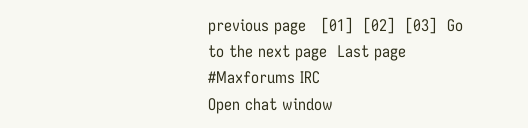previous page   [01]  [02]  [03]  Go to the next page  Last page
#Maxforums IRC
Open chat window